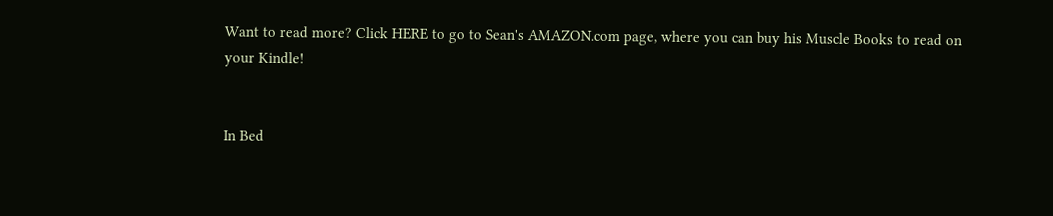Want to read more? Click HERE to go to Sean's AMAZON.com page, where you can buy his Muscle Books to read on your Kindle!


In Bed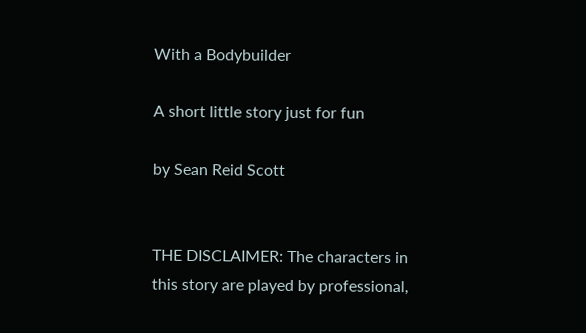With a Bodybuilder

A short little story just for fun

by Sean Reid Scott


THE DISCLAIMER: The characters in this story are played by professional,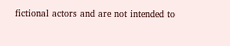fictional actors and are not intended to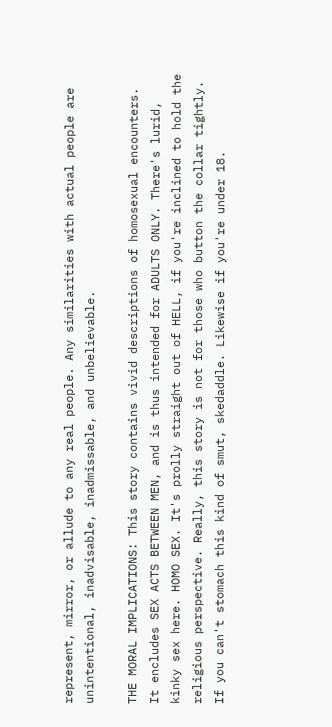represent, mirror, or allude to any real people. Any similarities with actual people are unintentional, inadvisable, inadmissable, and unbelievable.

THE MORAL IMPLICATIONS: This story contains vivid descriptions of homosexual encounters. It encludes SEX ACTS BETWEEN MEN, and is thus intended for ADULTS ONLY. There's lurid, kinky sex here. HOMO SEX. It's prolly straight out of HELL, if you're inclined to hold the religious perspective. Really, this story is not for those who button the collar tightly. If you can't stomach this kind of smut, skedaddle. Likewise if you're under 18.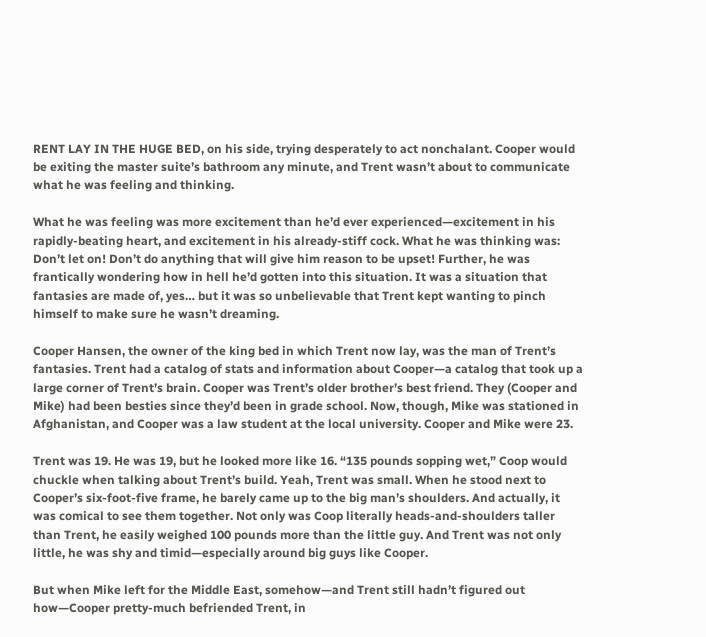RENT LAY IN THE HUGE BED, on his side, trying desperately to act nonchalant. Cooper would be exiting the master suite’s bathroom any minute, and Trent wasn’t about to communicate what he was feeling and thinking.

What he was feeling was more excitement than he’d ever experienced—excitement in his rapidly-beating heart, and excitement in his already-stiff cock. What he was thinking was: Don’t let on! Don’t do anything that will give him reason to be upset! Further, he was frantically wondering how in hell he’d gotten into this situation. It was a situation that fantasies are made of, yes… but it was so unbelievable that Trent kept wanting to pinch himself to make sure he wasn’t dreaming.

Cooper Hansen, the owner of the king bed in which Trent now lay, was the man of Trent’s fantasies. Trent had a catalog of stats and information about Cooper—a catalog that took up a large corner of Trent’s brain. Cooper was Trent’s older brother’s best friend. They (Cooper and Mike) had been besties since they’d been in grade school. Now, though, Mike was stationed in Afghanistan, and Cooper was a law student at the local university. Cooper and Mike were 23.

Trent was 19. He was 19, but he looked more like 16. “135 pounds sopping wet,” Coop would chuckle when talking about Trent’s build. Yeah, Trent was small. When he stood next to Cooper’s six-foot-five frame, he barely came up to the big man’s shoulders. And actually, it was comical to see them together. Not only was Coop literally heads-and-shoulders taller than Trent, he easily weighed 100 pounds more than the little guy. And Trent was not only little, he was shy and timid—especially around big guys like Cooper.

But when Mike left for the Middle East, somehow—and Trent still hadn’t figured out how—Cooper pretty-much befriended Trent, in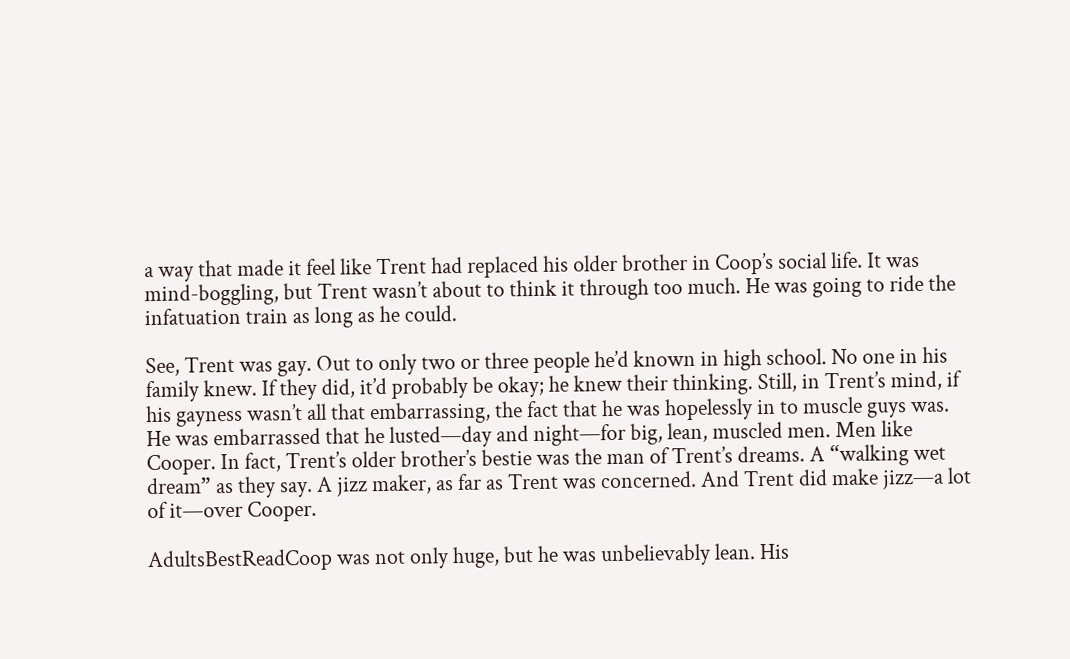a way that made it feel like Trent had replaced his older brother in Coop’s social life. It was mind-boggling, but Trent wasn’t about to think it through too much. He was going to ride the infatuation train as long as he could.

See, Trent was gay. Out to only two or three people he’d known in high school. No one in his family knew. If they did, it’d probably be okay; he knew their thinking. Still, in Trent’s mind, if his gayness wasn’t all that embarrassing, the fact that he was hopelessly in to muscle guys was. He was embarrassed that he lusted—day and night—for big, lean, muscled men. Men like Cooper. In fact, Trent’s older brother’s bestie was the man of Trent’s dreams. A “walking wet dream” as they say. A jizz maker, as far as Trent was concerned. And Trent did make jizz—a lot of it—over Cooper.

AdultsBestReadCoop was not only huge, but he was unbelievably lean. His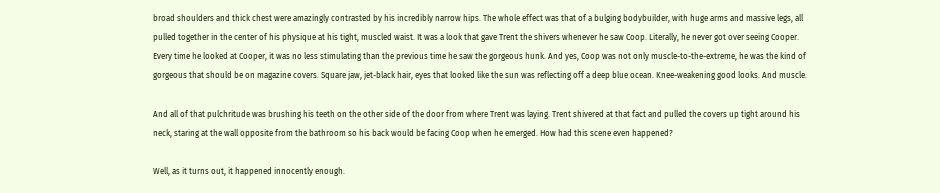broad shoulders and thick chest were amazingly contrasted by his incredibly narrow hips. The whole effect was that of a bulging bodybuilder, with huge arms and massive legs, all pulled together in the center of his physique at his tight, muscled waist. It was a look that gave Trent the shivers whenever he saw Coop. Literally, he never got over seeing Cooper. Every time he looked at Cooper, it was no less stimulating than the previous time he saw the gorgeous hunk. And yes, Coop was not only muscle-to-the-extreme, he was the kind of gorgeous that should be on magazine covers. Square jaw, jet-black hair, eyes that looked like the sun was reflecting off a deep blue ocean. Knee-weakening good looks. And muscle.

And all of that pulchritude was brushing his teeth on the other side of the door from where Trent was laying. Trent shivered at that fact and pulled the covers up tight around his neck, staring at the wall opposite from the bathroom so his back would be facing Coop when he emerged. How had this scene even happened?

Well, as it turns out, it happened innocently enough.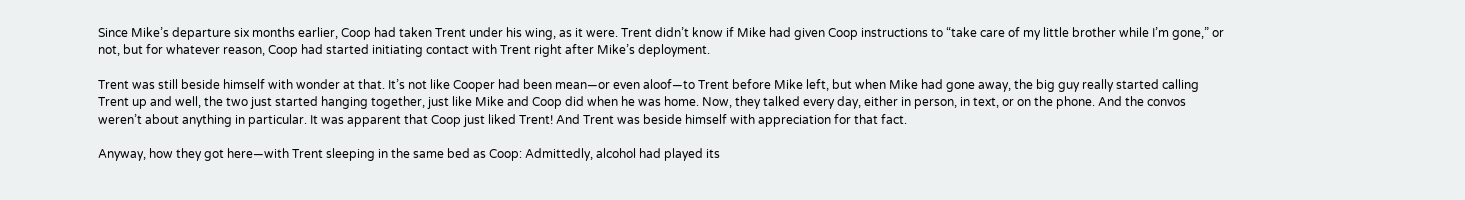Since Mike’s departure six months earlier, Coop had taken Trent under his wing, as it were. Trent didn’t know if Mike had given Coop instructions to “take care of my little brother while I’m gone,” or not, but for whatever reason, Coop had started initiating contact with Trent right after Mike’s deployment.

Trent was still beside himself with wonder at that. It’s not like Cooper had been mean—or even aloof—to Trent before Mike left, but when Mike had gone away, the big guy really started calling Trent up and well, the two just started hanging together, just like Mike and Coop did when he was home. Now, they talked every day, either in person, in text, or on the phone. And the convos weren’t about anything in particular. It was apparent that Coop just liked Trent! And Trent was beside himself with appreciation for that fact.

Anyway, how they got here—with Trent sleeping in the same bed as Coop: Admittedly, alcohol had played its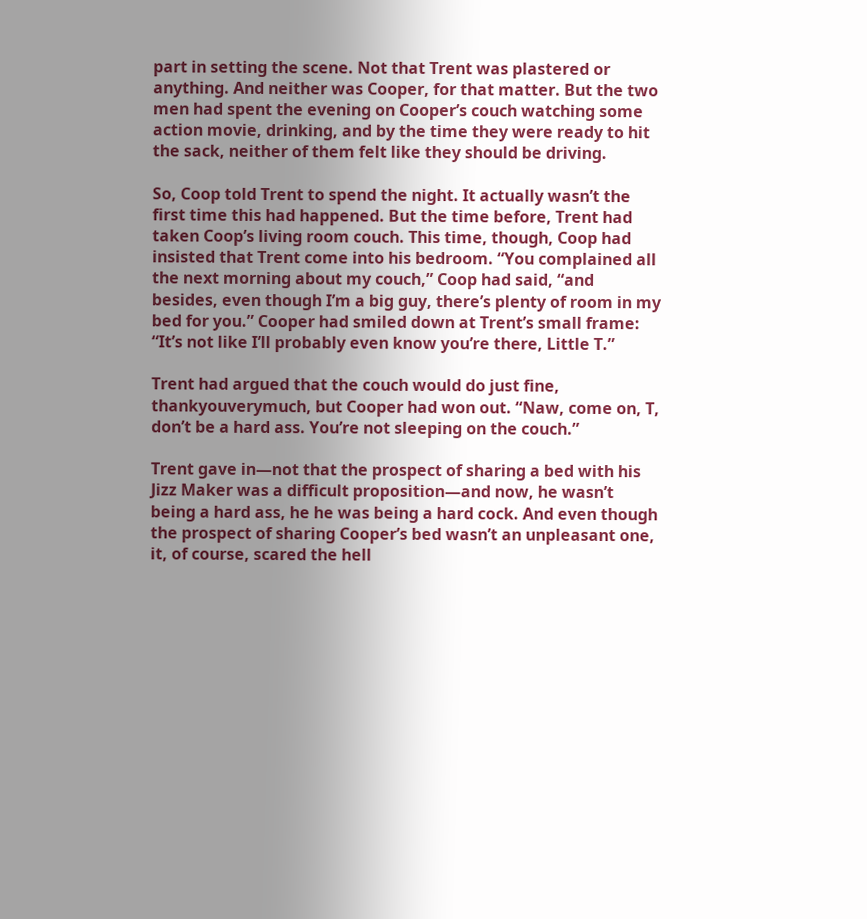part in setting the scene. Not that Trent was plastered or anything. And neither was Cooper, for that matter. But the two men had spent the evening on Cooper’s couch watching some action movie, drinking, and by the time they were ready to hit the sack, neither of them felt like they should be driving.

So, Coop told Trent to spend the night. It actually wasn’t the first time this had happened. But the time before, Trent had taken Coop’s living room couch. This time, though, Coop had insisted that Trent come into his bedroom. “You complained all the next morning about my couch,” Coop had said, “and besides, even though I’m a big guy, there’s plenty of room in my bed for you.” Cooper had smiled down at Trent’s small frame: “It’s not like I’ll probably even know you’re there, Little T.”

Trent had argued that the couch would do just fine, thankyouverymuch, but Cooper had won out. “Naw, come on, T, don’t be a hard ass. You’re not sleeping on the couch.”

Trent gave in—not that the prospect of sharing a bed with his Jizz Maker was a difficult proposition—and now, he wasn’t being a hard ass, he he was being a hard cock. And even though the prospect of sharing Cooper’s bed wasn’t an unpleasant one, it, of course, scared the hell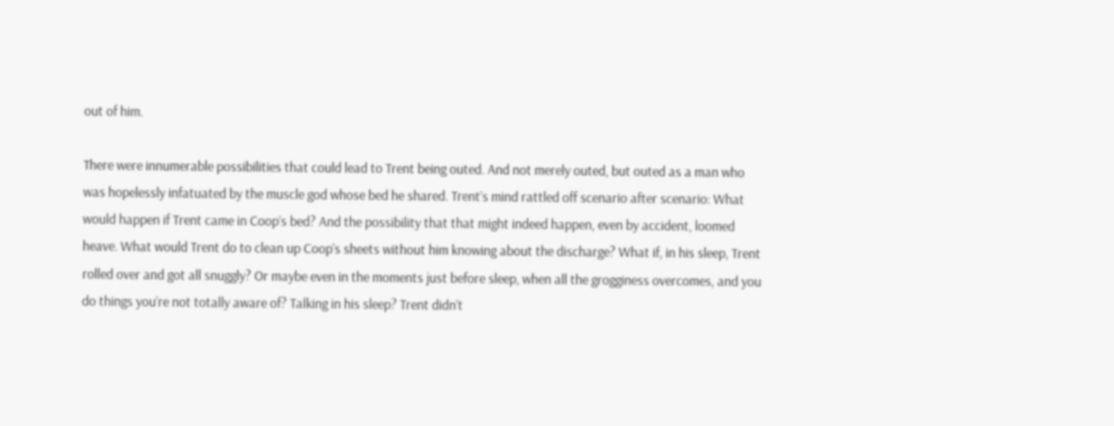out of him.

There were innumerable possibilities that could lead to Trent being outed. And not merely outed, but outed as a man who was hopelessly infatuated by the muscle god whose bed he shared. Trent’s mind rattled off scenario after scenario: What would happen if Trent came in Coop’s bed? And the possibility that that might indeed happen, even by accident, loomed heave. What would Trent do to clean up Coop’s sheets without him knowing about the discharge? What if, in his sleep, Trent rolled over and got all snuggly? Or maybe even in the moments just before sleep, when all the grogginess overcomes, and you do things you’re not totally aware of? Talking in his sleep? Trent didn’t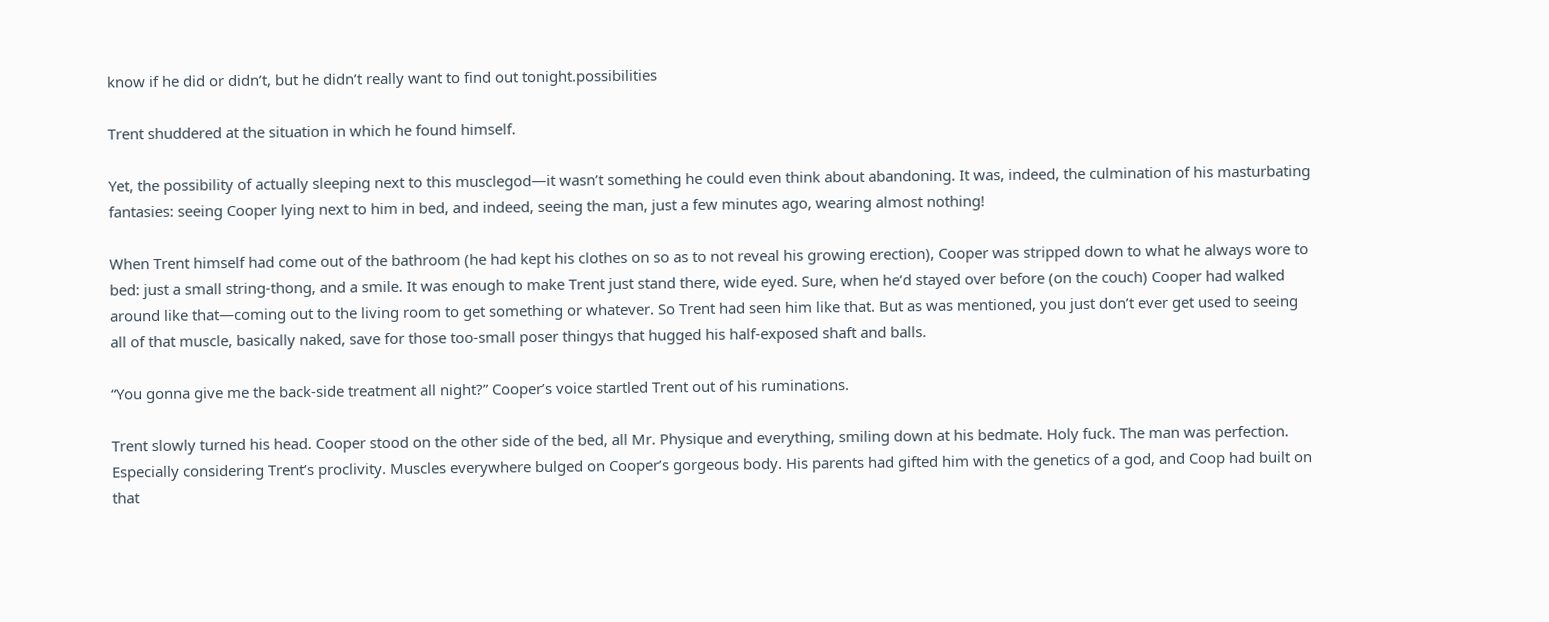know if he did or didn’t, but he didn’t really want to find out tonight.possibilities

Trent shuddered at the situation in which he found himself.

Yet, the possibility of actually sleeping next to this musclegod—it wasn’t something he could even think about abandoning. It was, indeed, the culmination of his masturbating fantasies: seeing Cooper lying next to him in bed, and indeed, seeing the man, just a few minutes ago, wearing almost nothing!

When Trent himself had come out of the bathroom (he had kept his clothes on so as to not reveal his growing erection), Cooper was stripped down to what he always wore to bed: just a small string-thong, and a smile. It was enough to make Trent just stand there, wide eyed. Sure, when he’d stayed over before (on the couch) Cooper had walked around like that—coming out to the living room to get something or whatever. So Trent had seen him like that. But as was mentioned, you just don’t ever get used to seeing all of that muscle, basically naked, save for those too-small poser thingys that hugged his half-exposed shaft and balls.

“You gonna give me the back-side treatment all night?” Cooper’s voice startled Trent out of his ruminations.

Trent slowly turned his head. Cooper stood on the other side of the bed, all Mr. Physique and everything, smiling down at his bedmate. Holy fuck. The man was perfection. Especially considering Trent’s proclivity. Muscles everywhere bulged on Cooper’s gorgeous body. His parents had gifted him with the genetics of a god, and Coop had built on that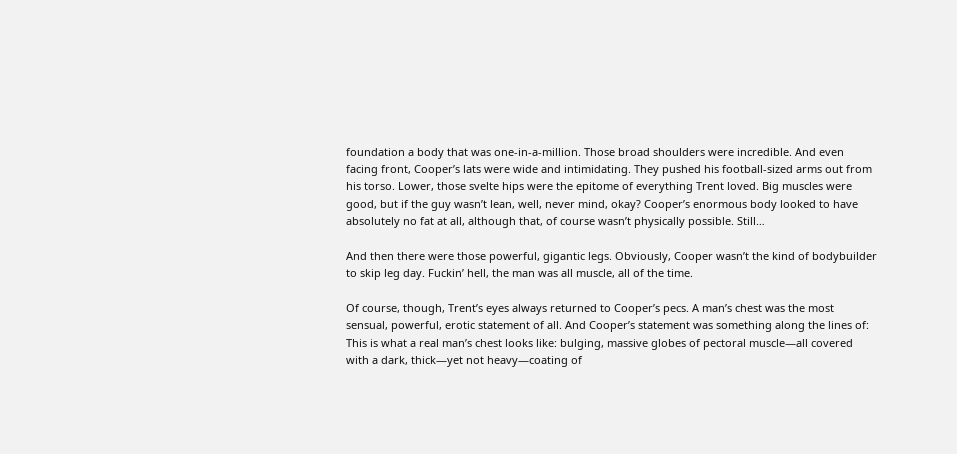foundation a body that was one-in-a-million. Those broad shoulders were incredible. And even facing front, Cooper’s lats were wide and intimidating. They pushed his football-sized arms out from his torso. Lower, those svelte hips were the epitome of everything Trent loved. Big muscles were good, but if the guy wasn’t lean, well, never mind, okay? Cooper’s enormous body looked to have absolutely no fat at all, although that, of course wasn’t physically possible. Still…

And then there were those powerful, gigantic legs. Obviously, Cooper wasn’t the kind of bodybuilder to skip leg day. Fuckin’ hell, the man was all muscle, all of the time.

Of course, though, Trent’s eyes always returned to Cooper’s pecs. A man’s chest was the most sensual, powerful, erotic statement of all. And Cooper’s statement was something along the lines of: This is what a real man’s chest looks like: bulging, massive globes of pectoral muscle—all covered with a dark, thick—yet not heavy—coating of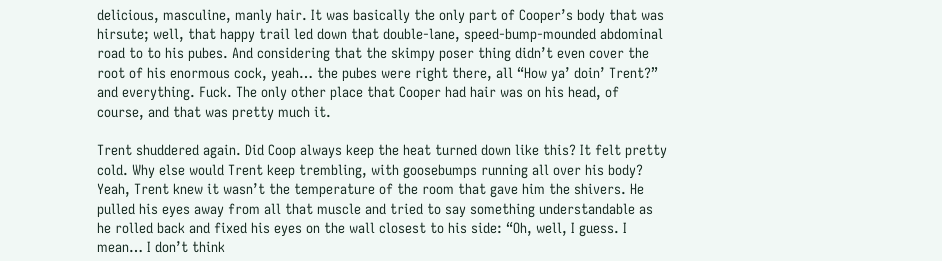delicious, masculine, manly hair. It was basically the only part of Cooper’s body that was hirsute; well, that happy trail led down that double-lane, speed-bump-mounded abdominal road to to his pubes. And considering that the skimpy poser thing didn’t even cover the root of his enormous cock, yeah… the pubes were right there, all “How ya’ doin’ Trent?” and everything. Fuck. The only other place that Cooper had hair was on his head, of course, and that was pretty much it.

Trent shuddered again. Did Coop always keep the heat turned down like this? It felt pretty cold. Why else would Trent keep trembling, with goosebumps running all over his body? Yeah, Trent knew it wasn’t the temperature of the room that gave him the shivers. He pulled his eyes away from all that muscle and tried to say something understandable as he rolled back and fixed his eyes on the wall closest to his side: “Oh, well, I guess. I mean… I don’t think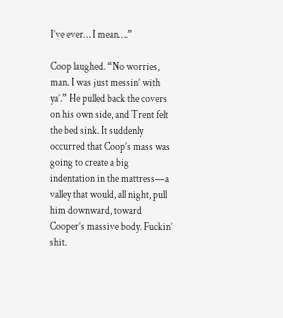I’ve ever… I mean….”

Coop laughed. “No worries, man. I was just messin’ with ya’.” He pulled back the covers on his own side, and Trent felt the bed sink. It suddenly occurred that Coop’s mass was going to create a big indentation in the mattress—a valley that would, all night, pull him downward, toward Cooper’s massive body. Fuckin’ shit.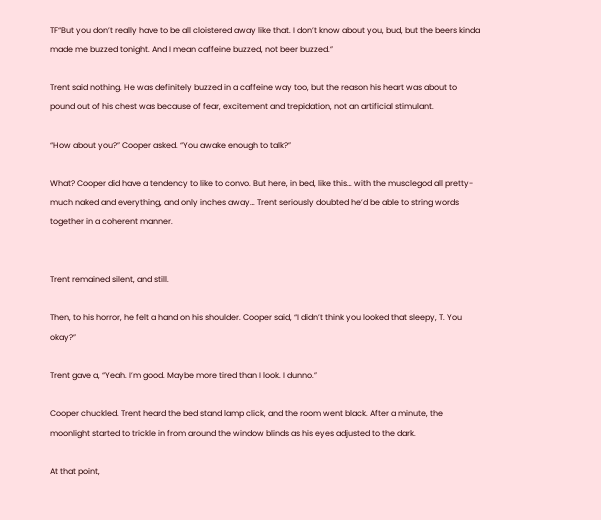TF“But you don’t really have to be all cloistered away like that. I don’t know about you, bud, but the beers kinda made me buzzed tonight. And I mean caffeine buzzed, not beer buzzed.”

Trent said nothing. He was definitely buzzed in a caffeine way too, but the reason his heart was about to pound out of his chest was because of fear, excitement and trepidation, not an artificial stimulant.

“How about you?” Cooper asked. “You awake enough to talk?”

What? Cooper did have a tendency to like to convo. But here, in bed, like this… with the musclegod all pretty-much naked and everything, and only inches away… Trent seriously doubted he’d be able to string words together in a coherent manner.


Trent remained silent, and still.

Then, to his horror, he felt a hand on his shoulder. Cooper said, “I didn’t think you looked that sleepy, T. You okay?”

Trent gave a, “Yeah. I’m good. Maybe more tired than I look. I dunno.”

Cooper chuckled. Trent heard the bed stand lamp click, and the room went black. After a minute, the moonlight started to trickle in from around the window blinds as his eyes adjusted to the dark.

At that point,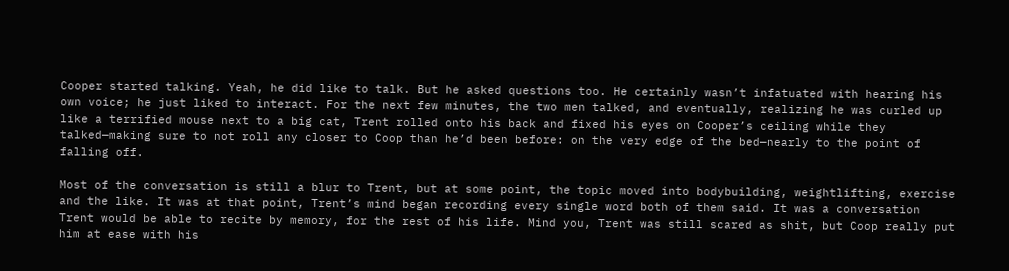Cooper started talking. Yeah, he did like to talk. But he asked questions too. He certainly wasn’t infatuated with hearing his own voice; he just liked to interact. For the next few minutes, the two men talked, and eventually, realizing he was curled up like a terrified mouse next to a big cat, Trent rolled onto his back and fixed his eyes on Cooper’s ceiling while they talked—making sure to not roll any closer to Coop than he’d been before: on the very edge of the bed—nearly to the point of falling off.

Most of the conversation is still a blur to Trent, but at some point, the topic moved into bodybuilding, weightlifting, exercise and the like. It was at that point, Trent’s mind began recording every single word both of them said. It was a conversation Trent would be able to recite by memory, for the rest of his life. Mind you, Trent was still scared as shit, but Coop really put him at ease with his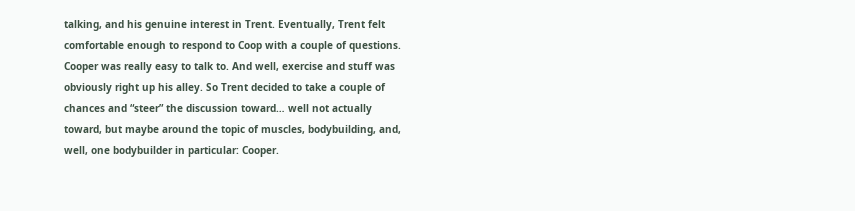talking, and his genuine interest in Trent. Eventually, Trent felt comfortable enough to respond to Coop with a couple of questions. Cooper was really easy to talk to. And well, exercise and stuff was obviously right up his alley. So Trent decided to take a couple of chances and “steer” the discussion toward… well not actually toward, but maybe around the topic of muscles, bodybuilding, and, well, one bodybuilder in particular: Cooper.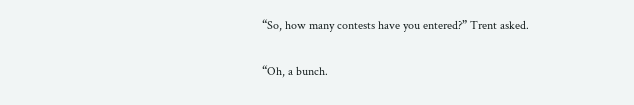“So, how many contests have you entered?” Trent asked.

“Oh, a bunch.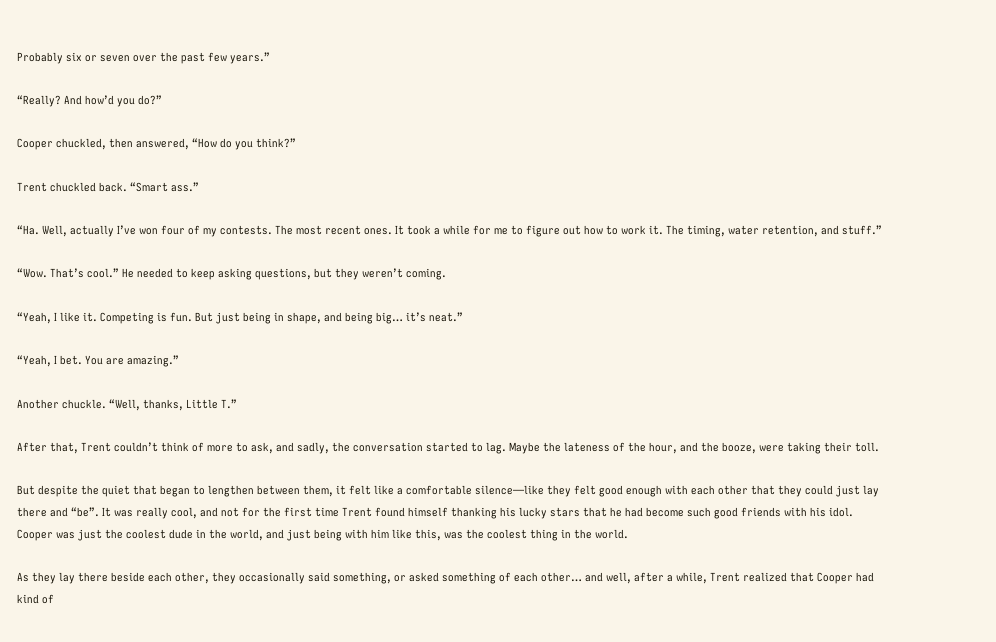Probably six or seven over the past few years.”

“Really? And how’d you do?”

Cooper chuckled, then answered, “How do you think?”

Trent chuckled back. “Smart ass.”

“Ha. Well, actually I’ve won four of my contests. The most recent ones. It took a while for me to figure out how to work it. The timing, water retention, and stuff.”

“Wow. That’s cool.” He needed to keep asking questions, but they weren’t coming.

“Yeah, I like it. Competing is fun. But just being in shape, and being big… it’s neat.”

“Yeah, I bet. You are amazing.”

Another chuckle. “Well, thanks, Little T.”

After that, Trent couldn’t think of more to ask, and sadly, the conversation started to lag. Maybe the lateness of the hour, and the booze, were taking their toll.

But despite the quiet that began to lengthen between them, it felt like a comfortable silence—like they felt good enough with each other that they could just lay there and “be”. It was really cool, and not for the first time Trent found himself thanking his lucky stars that he had become such good friends with his idol. Cooper was just the coolest dude in the world, and just being with him like this, was the coolest thing in the world.

As they lay there beside each other, they occasionally said something, or asked something of each other… and well, after a while, Trent realized that Cooper had kind of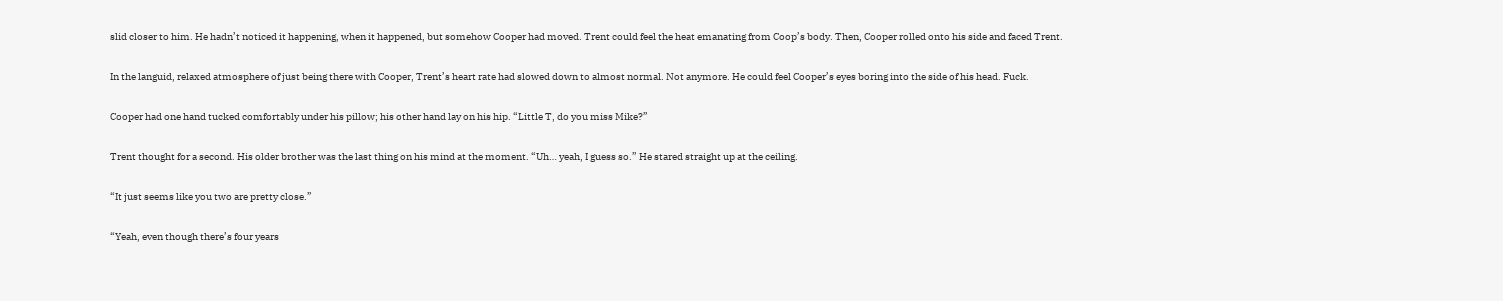slid closer to him. He hadn’t noticed it happening, when it happened, but somehow Cooper had moved. Trent could feel the heat emanating from Coop’s body. Then, Cooper rolled onto his side and faced Trent.

In the languid, relaxed atmosphere of just being there with Cooper, Trent’s heart rate had slowed down to almost normal. Not anymore. He could feel Cooper’s eyes boring into the side of his head. Fuck.

Cooper had one hand tucked comfortably under his pillow; his other hand lay on his hip. “Little T, do you miss Mike?”

Trent thought for a second. His older brother was the last thing on his mind at the moment. “Uh… yeah, I guess so.” He stared straight up at the ceiling.

“It just seems like you two are pretty close.”

“Yeah, even though there’s four years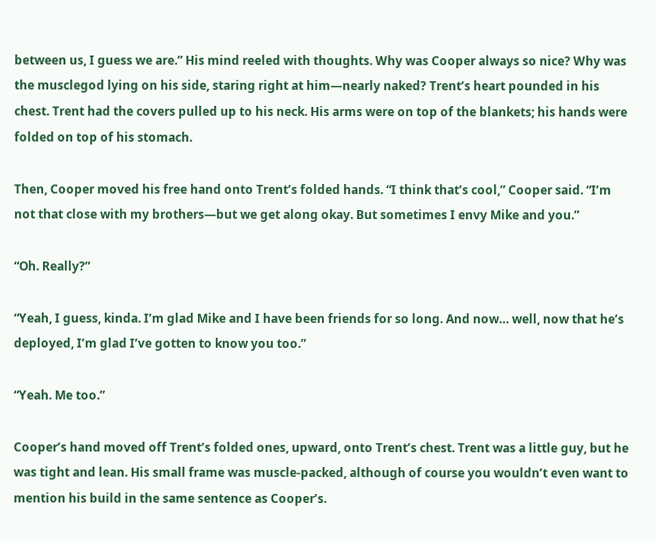between us, I guess we are.” His mind reeled with thoughts. Why was Cooper always so nice? Why was the musclegod lying on his side, staring right at him—nearly naked? Trent’s heart pounded in his chest. Trent had the covers pulled up to his neck. His arms were on top of the blankets; his hands were folded on top of his stomach.

Then, Cooper moved his free hand onto Trent’s folded hands. “I think that’s cool,” Cooper said. “I’m not that close with my brothers—but we get along okay. But sometimes I envy Mike and you.”

“Oh. Really?”

“Yeah, I guess, kinda. I’m glad Mike and I have been friends for so long. And now… well, now that he’s deployed, I’m glad I’ve gotten to know you too.”

“Yeah. Me too.”

Cooper’s hand moved off Trent’s folded ones, upward, onto Trent’s chest. Trent was a little guy, but he was tight and lean. His small frame was muscle-packed, although of course you wouldn’t even want to mention his build in the same sentence as Cooper’s.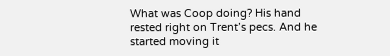What was Coop doing? His hand rested right on Trent’s pecs. And he started moving it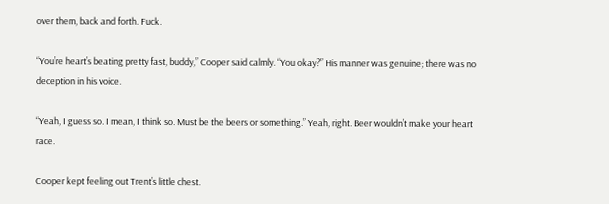over them, back and forth. Fuck.

“You’re heart’s beating pretty fast, buddy,” Cooper said calmly. “You okay?” His manner was genuine; there was no deception in his voice.

“Yeah, I guess so. I mean, I think so. Must be the beers or something.” Yeah, right. Beer wouldn’t make your heart race.

Cooper kept feeling out Trent’s little chest.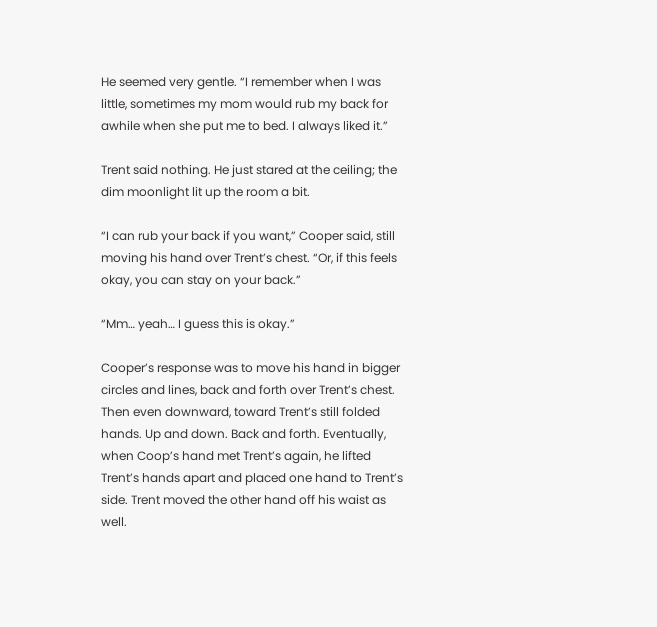He seemed very gentle. “I remember when I was little, sometimes my mom would rub my back for awhile when she put me to bed. I always liked it.”

Trent said nothing. He just stared at the ceiling; the dim moonlight lit up the room a bit.

“I can rub your back if you want,” Cooper said, still moving his hand over Trent’s chest. “Or, if this feels okay, you can stay on your back.”

“Mm… yeah… I guess this is okay.”

Cooper’s response was to move his hand in bigger circles and lines, back and forth over Trent’s chest. Then even downward, toward Trent’s still folded hands. Up and down. Back and forth. Eventually, when Coop’s hand met Trent’s again, he lifted Trent’s hands apart and placed one hand to Trent’s side. Trent moved the other hand off his waist as well.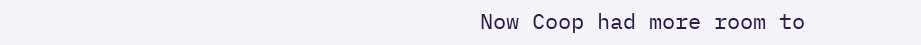Now Coop had more room to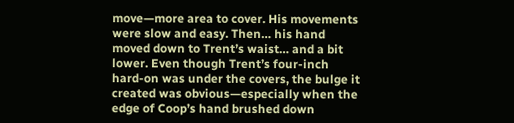move—more area to cover. His movements were slow and easy. Then… his hand moved down to Trent’s waist… and a bit lower. Even though Trent’s four-inch hard-on was under the covers, the bulge it created was obvious—especially when the edge of Coop’s hand brushed down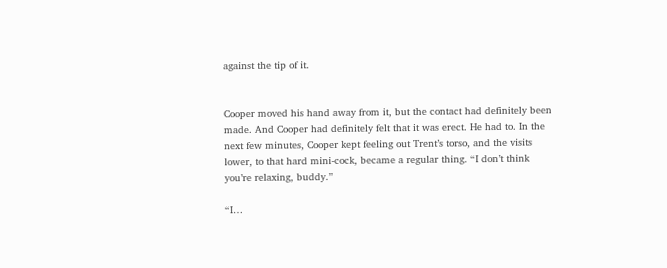against the tip of it.


Cooper moved his hand away from it, but the contact had definitely been made. And Cooper had definitely felt that it was erect. He had to. In the next few minutes, Cooper kept feeling out Trent’s torso, and the visits lower, to that hard mini-cock, became a regular thing. “I don’t think you’re relaxing, buddy.”

“I…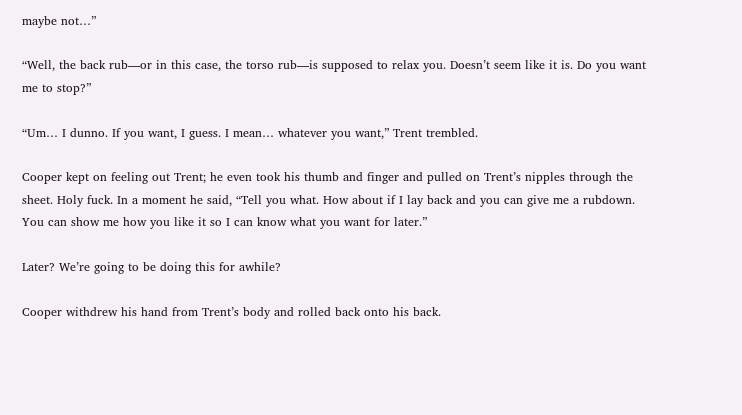maybe not…”

“Well, the back rub—or in this case, the torso rub—is supposed to relax you. Doesn’t seem like it is. Do you want me to stop?”

“Um… I dunno. If you want, I guess. I mean… whatever you want,” Trent trembled.

Cooper kept on feeling out Trent; he even took his thumb and finger and pulled on Trent’s nipples through the sheet. Holy fuck. In a moment he said, “Tell you what. How about if I lay back and you can give me a rubdown. You can show me how you like it so I can know what you want for later.”

Later? We’re going to be doing this for awhile?

Cooper withdrew his hand from Trent’s body and rolled back onto his back.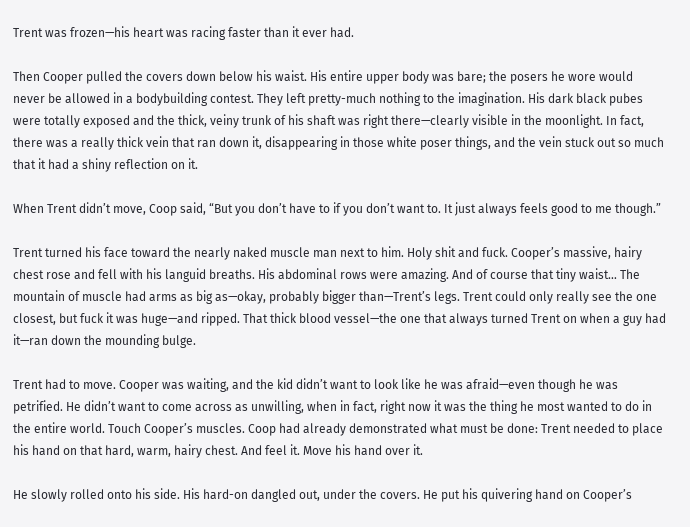Trent was frozen—his heart was racing faster than it ever had.

Then Cooper pulled the covers down below his waist. His entire upper body was bare; the posers he wore would never be allowed in a bodybuilding contest. They left pretty-much nothing to the imagination. His dark black pubes were totally exposed and the thick, veiny trunk of his shaft was right there—clearly visible in the moonlight. In fact, there was a really thick vein that ran down it, disappearing in those white poser things, and the vein stuck out so much that it had a shiny reflection on it.

When Trent didn’t move, Coop said, “But you don’t have to if you don’t want to. It just always feels good to me though.”

Trent turned his face toward the nearly naked muscle man next to him. Holy shit and fuck. Cooper’s massive, hairy chest rose and fell with his languid breaths. His abdominal rows were amazing. And of course that tiny waist… The mountain of muscle had arms as big as—okay, probably bigger than—Trent’s legs. Trent could only really see the one closest, but fuck it was huge—and ripped. That thick blood vessel—the one that always turned Trent on when a guy had it—ran down the mounding bulge.

Trent had to move. Cooper was waiting, and the kid didn’t want to look like he was afraid—even though he was petrified. He didn’t want to come across as unwilling, when in fact, right now it was the thing he most wanted to do in the entire world. Touch Cooper’s muscles. Coop had already demonstrated what must be done: Trent needed to place his hand on that hard, warm, hairy chest. And feel it. Move his hand over it.

He slowly rolled onto his side. His hard-on dangled out, under the covers. He put his quivering hand on Cooper’s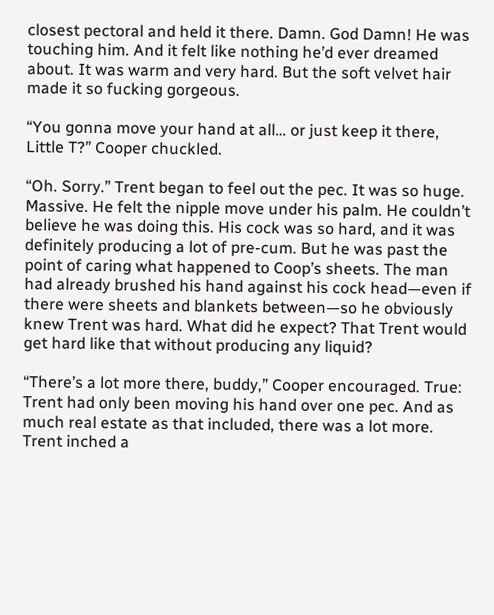closest pectoral and held it there. Damn. God Damn! He was touching him. And it felt like nothing he’d ever dreamed about. It was warm and very hard. But the soft velvet hair made it so fucking gorgeous.

“You gonna move your hand at all… or just keep it there, Little T?” Cooper chuckled.

“Oh. Sorry.” Trent began to feel out the pec. It was so huge. Massive. He felt the nipple move under his palm. He couldn’t believe he was doing this. His cock was so hard, and it was definitely producing a lot of pre-cum. But he was past the point of caring what happened to Coop’s sheets. The man had already brushed his hand against his cock head—even if there were sheets and blankets between—so he obviously knew Trent was hard. What did he expect? That Trent would get hard like that without producing any liquid?

“There’s a lot more there, buddy,” Cooper encouraged. True: Trent had only been moving his hand over one pec. And as much real estate as that included, there was a lot more. Trent inched a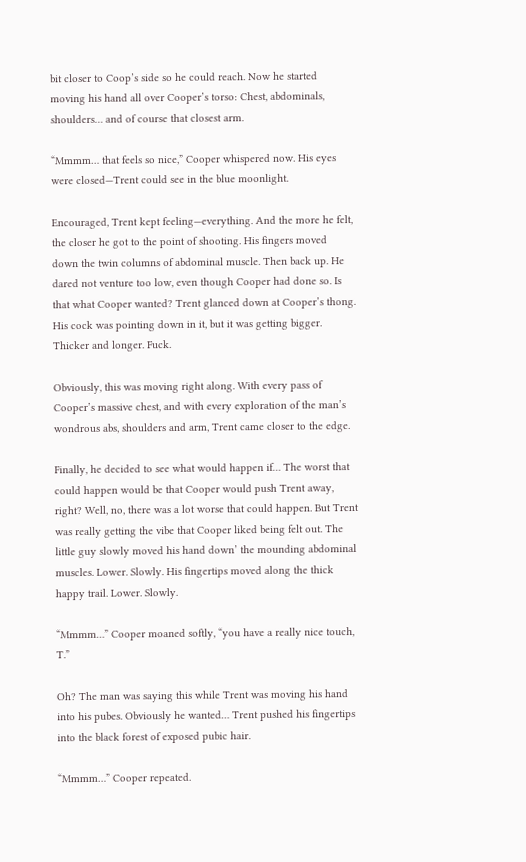bit closer to Coop’s side so he could reach. Now he started moving his hand all over Cooper’s torso: Chest, abdominals, shoulders… and of course that closest arm.

“Mmmm… that feels so nice,” Cooper whispered now. His eyes were closed—Trent could see in the blue moonlight.

Encouraged, Trent kept feeling—everything. And the more he felt, the closer he got to the point of shooting. His fingers moved down the twin columns of abdominal muscle. Then back up. He dared not venture too low, even though Cooper had done so. Is that what Cooper wanted? Trent glanced down at Cooper’s thong. His cock was pointing down in it, but it was getting bigger. Thicker and longer. Fuck.

Obviously, this was moving right along. With every pass of Cooper’s massive chest, and with every exploration of the man’s wondrous abs, shoulders and arm, Trent came closer to the edge.

Finally, he decided to see what would happen if… The worst that could happen would be that Cooper would push Trent away, right? Well, no, there was a lot worse that could happen. But Trent was really getting the vibe that Cooper liked being felt out. The little guy slowly moved his hand down’ the mounding abdominal muscles. Lower. Slowly. His fingertips moved along the thick happy trail. Lower. Slowly.

“Mmmm…” Cooper moaned softly, “you have a really nice touch, T.”

Oh? The man was saying this while Trent was moving his hand into his pubes. Obviously he wanted… Trent pushed his fingertips into the black forest of exposed pubic hair.

“Mmmm…” Cooper repeated.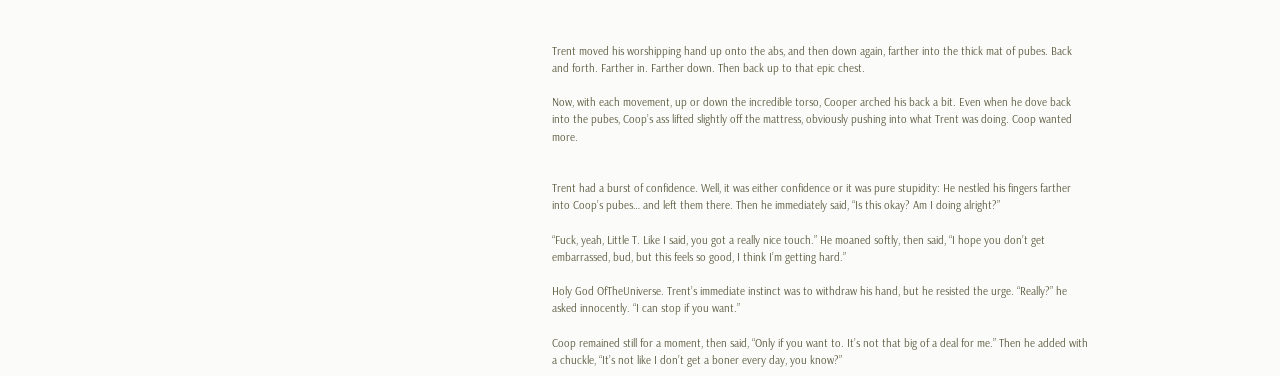Trent moved his worshipping hand up onto the abs, and then down again, farther into the thick mat of pubes. Back and forth. Farther in. Farther down. Then back up to that epic chest.

Now, with each movement, up or down the incredible torso, Cooper arched his back a bit. Even when he dove back into the pubes, Coop’s ass lifted slightly off the mattress, obviously pushing into what Trent was doing. Coop wanted more.


Trent had a burst of confidence. Well, it was either confidence or it was pure stupidity: He nestled his fingers farther into Coop’s pubes… and left them there. Then he immediately said, “Is this okay? Am I doing alright?”

“Fuck, yeah, Little T. Like I said, you got a really nice touch.” He moaned softly, then said, “I hope you don’t get embarrassed, bud, but this feels so good, I think I’m getting hard.”

Holy God OfTheUniverse. Trent’s immediate instinct was to withdraw his hand, but he resisted the urge. “Really?” he asked innocently. “I can stop if you want.”

Coop remained still for a moment, then said, “Only if you want to. It’s not that big of a deal for me.” Then he added with a chuckle, “It’s not like I don’t get a boner every day, you know?”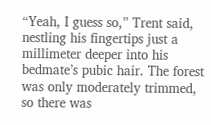“Yeah, I guess so,” Trent said, nestling his fingertips just a millimeter deeper into his bedmate’s pubic hair. The forest was only moderately trimmed, so there was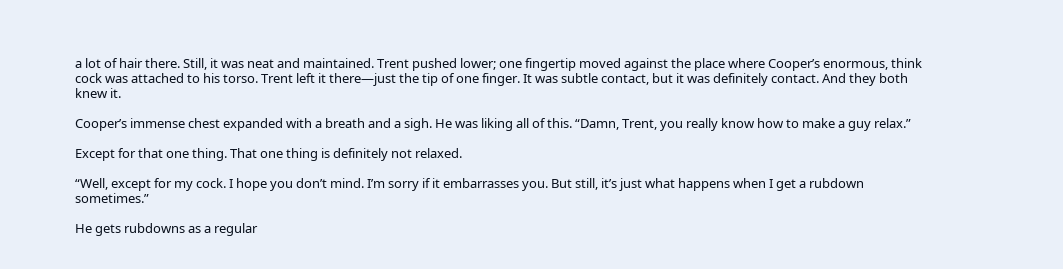a lot of hair there. Still, it was neat and maintained. Trent pushed lower; one fingertip moved against the place where Cooper’s enormous, think cock was attached to his torso. Trent left it there—just the tip of one finger. It was subtle contact, but it was definitely contact. And they both knew it.

Cooper’s immense chest expanded with a breath and a sigh. He was liking all of this. “Damn, Trent, you really know how to make a guy relax.”

Except for that one thing. That one thing is definitely not relaxed.

“Well, except for my cock. I hope you don’t mind. I’m sorry if it embarrasses you. But still, it’s just what happens when I get a rubdown sometimes.”

He gets rubdowns as a regular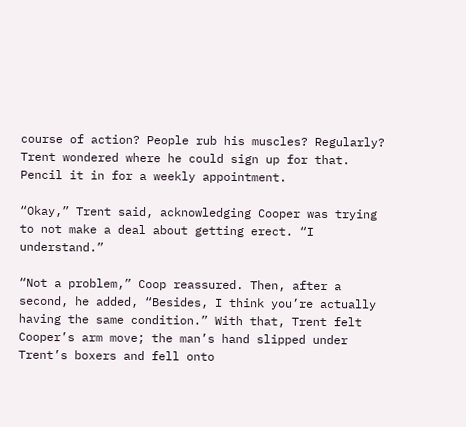course of action? People rub his muscles? Regularly? Trent wondered where he could sign up for that. Pencil it in for a weekly appointment.

“Okay,” Trent said, acknowledging Cooper was trying to not make a deal about getting erect. “I understand.”

“Not a problem,” Coop reassured. Then, after a second, he added, “Besides, I think you’re actually having the same condition.” With that, Trent felt Cooper’s arm move; the man’s hand slipped under Trent’s boxers and fell onto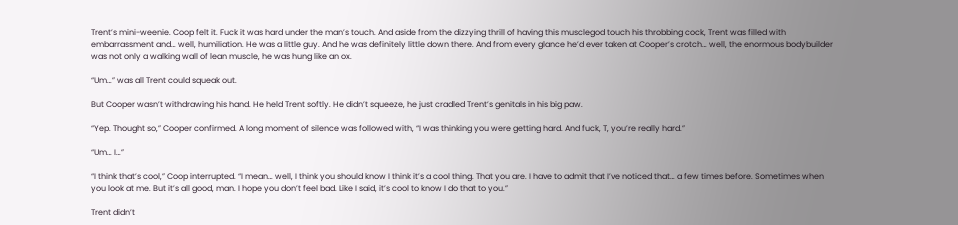Trent’s mini-weenie. Coop felt it. Fuck it was hard under the man’s touch. And aside from the dizzying thrill of having this musclegod touch his throbbing cock, Trent was filled with embarrassment and… well, humiliation. He was a little guy. And he was definitely little down there. And from every glance he’d ever taken at Cooper’s crotch… well, the enormous bodybuilder was not only a walking wall of lean muscle, he was hung like an ox.

“Um…” was all Trent could squeak out.

But Cooper wasn’t withdrawing his hand. He held Trent softly. He didn’t squeeze, he just cradled Trent’s genitals in his big paw.

“Yep. Thought so,” Cooper confirmed. A long moment of silence was followed with, “I was thinking you were getting hard. And fuck, T, you’re really hard.”

“Um… I…”

“I think that’s cool,” Coop interrupted. “I mean… well, I think you should know I think it’s a cool thing. That you are. I have to admit that I’ve noticed that… a few times before. Sometimes when you look at me. But it’s all good, man. I hope you don’t feel bad. Like I said, it’s cool to know I do that to you.”

Trent didn’t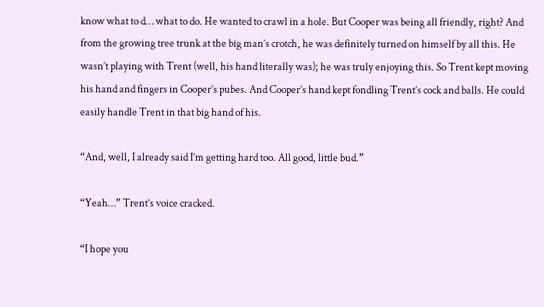know what to d… what to do. He wanted to crawl in a hole. But Cooper was being all friendly, right? And from the growing tree trunk at the big man’s crotch, he was definitely turned on himself by all this. He wasn’t playing with Trent (well, his hand literally was); he was truly enjoying this. So Trent kept moving his hand and fingers in Cooper’s pubes. And Cooper’s hand kept fondling Trent’s cock and balls. He could easily handle Trent in that big hand of his.

“And, well, I already said I’m getting hard too. All good, little bud.”

“Yeah…” Trent’s voice cracked.

“I hope you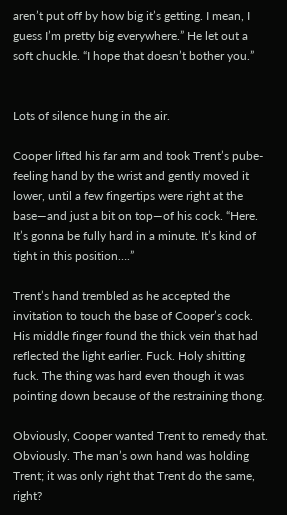aren’t put off by how big it’s getting. I mean, I guess I’m pretty big everywhere.” He let out a soft chuckle. “I hope that doesn’t bother you.”


Lots of silence hung in the air.

Cooper lifted his far arm and took Trent’s pube-feeling hand by the wrist and gently moved it lower, until a few fingertips were right at the base—and just a bit on top—of his cock. “Here. It’s gonna be fully hard in a minute. It’s kind of tight in this position….”

Trent’s hand trembled as he accepted the invitation to touch the base of Cooper’s cock. His middle finger found the thick vein that had reflected the light earlier. Fuck. Holy shitting fuck. The thing was hard even though it was pointing down because of the restraining thong.

Obviously, Cooper wanted Trent to remedy that. Obviously. The man’s own hand was holding Trent; it was only right that Trent do the same, right?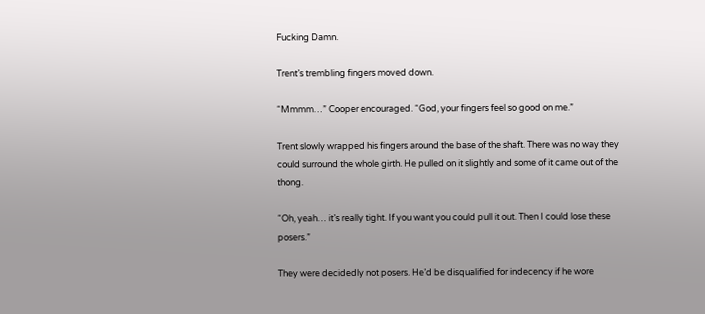Fucking Damn.

Trent’s trembling fingers moved down.

“Mmmm…” Cooper encouraged. “God, your fingers feel so good on me.”

Trent slowly wrapped his fingers around the base of the shaft. There was no way they could surround the whole girth. He pulled on it slightly and some of it came out of the thong.

“Oh, yeah… it’s really tight. If you want you could pull it out. Then I could lose these posers.”

They were decidedly not posers. He’d be disqualified for indecency if he wore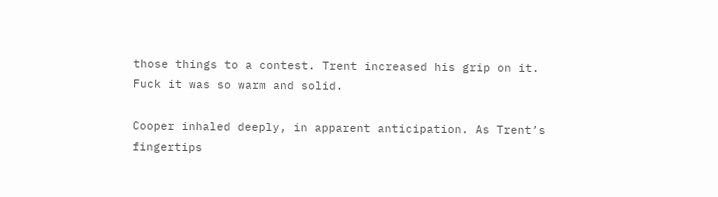those things to a contest. Trent increased his grip on it. Fuck it was so warm and solid.

Cooper inhaled deeply, in apparent anticipation. As Trent’s fingertips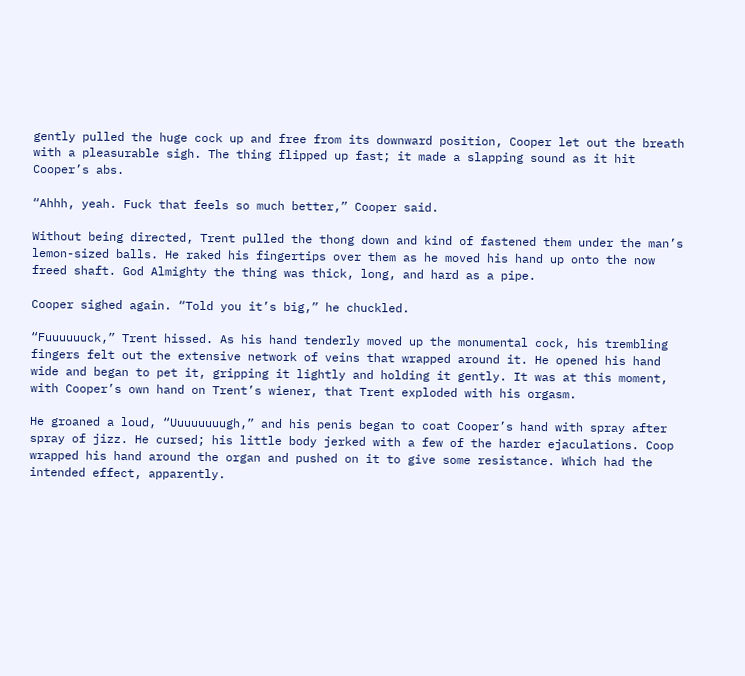gently pulled the huge cock up and free from its downward position, Cooper let out the breath with a pleasurable sigh. The thing flipped up fast; it made a slapping sound as it hit Cooper’s abs.

“Ahhh, yeah. Fuck that feels so much better,” Cooper said.

Without being directed, Trent pulled the thong down and kind of fastened them under the man’s lemon-sized balls. He raked his fingertips over them as he moved his hand up onto the now freed shaft. God Almighty the thing was thick, long, and hard as a pipe.

Cooper sighed again. “Told you it’s big,” he chuckled.

“Fuuuuuuck,” Trent hissed. As his hand tenderly moved up the monumental cock, his trembling fingers felt out the extensive network of veins that wrapped around it. He opened his hand wide and began to pet it, gripping it lightly and holding it gently. It was at this moment, with Cooper’s own hand on Trent’s wiener, that Trent exploded with his orgasm.

He groaned a loud, “Uuuuuuuugh,” and his penis began to coat Cooper’s hand with spray after spray of jizz. He cursed; his little body jerked with a few of the harder ejaculations. Coop wrapped his hand around the organ and pushed on it to give some resistance. Which had the intended effect, apparently.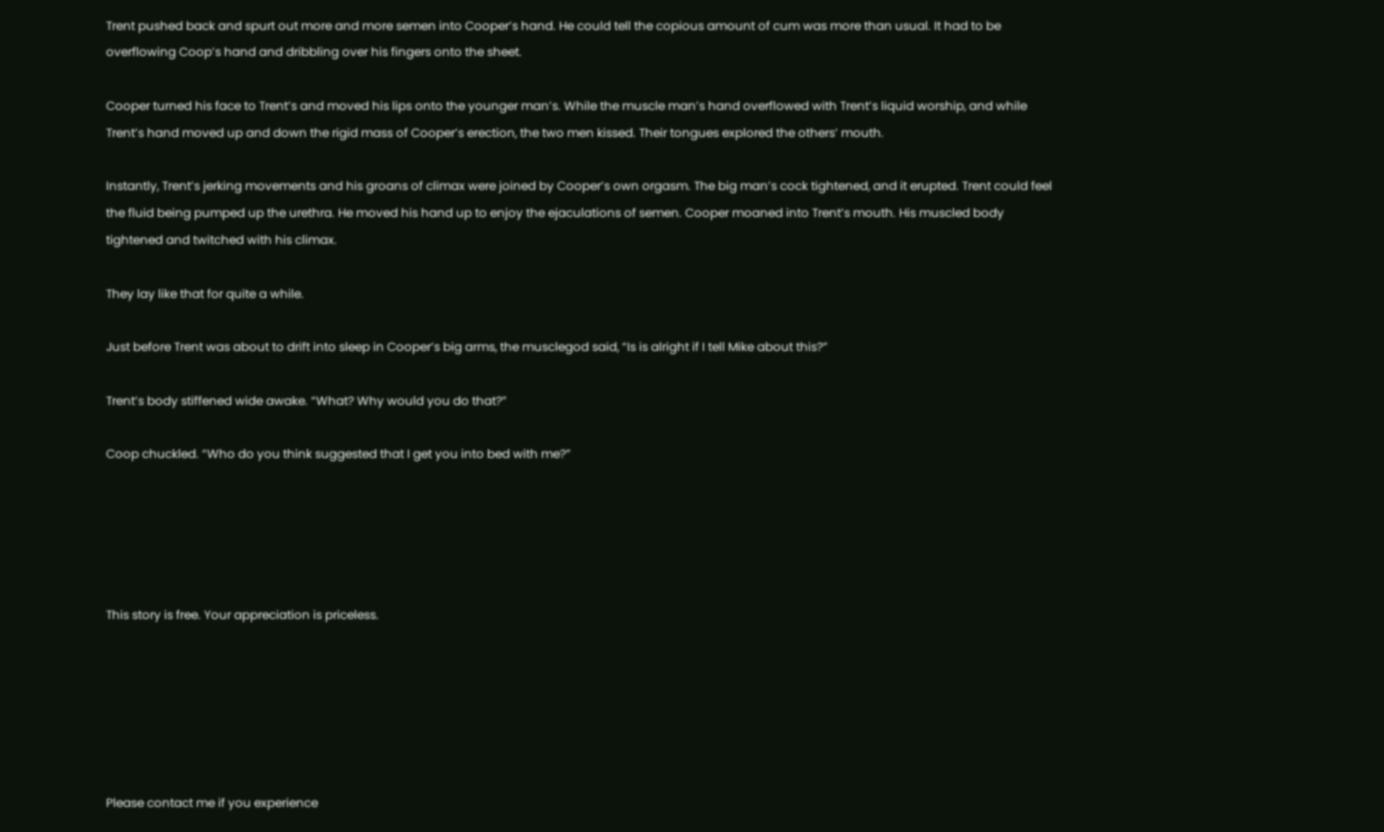Trent pushed back and spurt out more and more semen into Cooper’s hand. He could tell the copious amount of cum was more than usual. It had to be overflowing Coop’s hand and dribbling over his fingers onto the sheet.

Cooper turned his face to Trent’s and moved his lips onto the younger man’s. While the muscle man’s hand overflowed with Trent’s liquid worship, and while Trent’s hand moved up and down the rigid mass of Cooper’s erection, the two men kissed. Their tongues explored the others’ mouth.

Instantly, Trent’s jerking movements and his groans of climax were joined by Cooper’s own orgasm. The big man’s cock tightened, and it erupted. Trent could feel the fluid being pumped up the urethra. He moved his hand up to enjoy the ejaculations of semen. Cooper moaned into Trent’s mouth. His muscled body tightened and twitched with his climax.

They lay like that for quite a while.

Just before Trent was about to drift into sleep in Cooper’s big arms, the musclegod said, “Is is alright if I tell Mike about this?”

Trent’s body stiffened wide awake. “What? Why would you do that?”

Coop chuckled. “Who do you think suggested that I get you into bed with me?”





This story is free. Your appreciation is priceless.






Please contact me if you experience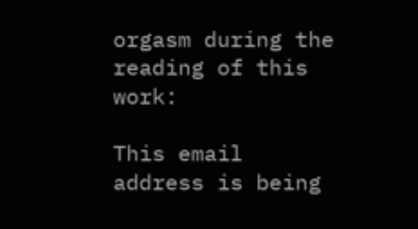orgasm during the reading of this work:

This email address is being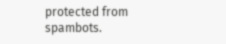protected from spambots.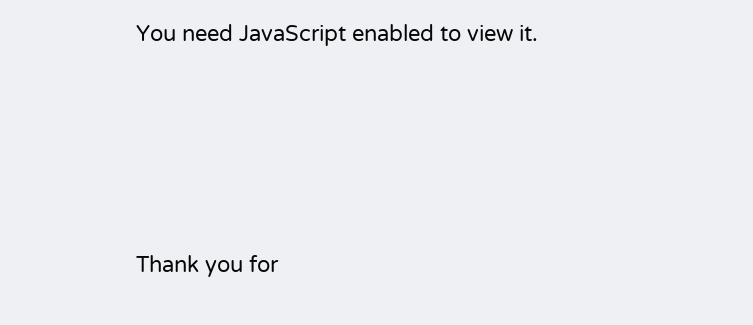You need JavaScript enabled to view it.






Thank you for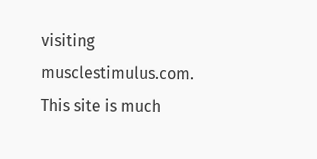visiting musclestimulus.com.
This site is much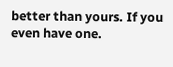better than yours. If you even have one.